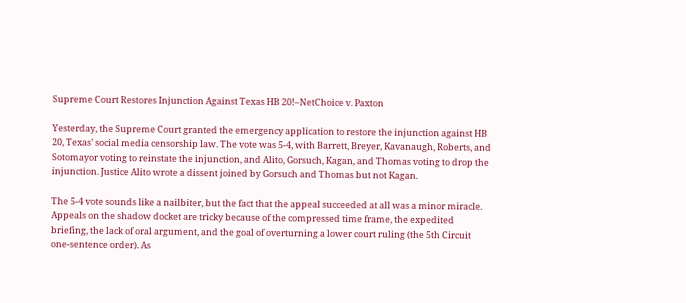Supreme Court Restores Injunction Against Texas HB 20!–NetChoice v. Paxton

Yesterday, the Supreme Court granted the emergency application to restore the injunction against HB 20, Texas’ social media censorship law. The vote was 5-4, with Barrett, Breyer, Kavanaugh, Roberts, and Sotomayor voting to reinstate the injunction, and Alito, Gorsuch, Kagan, and Thomas voting to drop the injunction. Justice Alito wrote a dissent joined by Gorsuch and Thomas but not Kagan.

The 5-4 vote sounds like a nailbiter, but the fact that the appeal succeeded at all was a minor miracle. Appeals on the shadow docket are tricky because of the compressed time frame, the expedited briefing, the lack of oral argument, and the goal of overturning a lower court ruling (the 5th Circuit one-sentence order). As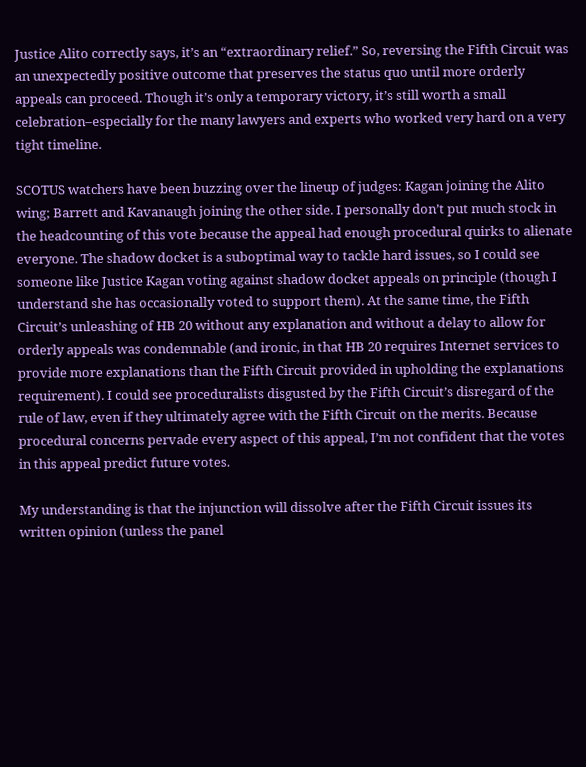Justice Alito correctly says, it’s an “extraordinary relief.” So, reversing the Fifth Circuit was an unexpectedly positive outcome that preserves the status quo until more orderly appeals can proceed. Though it’s only a temporary victory, it’s still worth a small celebration–especially for the many lawyers and experts who worked very hard on a very tight timeline.

SCOTUS watchers have been buzzing over the lineup of judges: Kagan joining the Alito wing; Barrett and Kavanaugh joining the other side. I personally don’t put much stock in the headcounting of this vote because the appeal had enough procedural quirks to alienate everyone. The shadow docket is a suboptimal way to tackle hard issues, so I could see someone like Justice Kagan voting against shadow docket appeals on principle (though I understand she has occasionally voted to support them). At the same time, the Fifth Circuit’s unleashing of HB 20 without any explanation and without a delay to allow for orderly appeals was condemnable (and ironic, in that HB 20 requires Internet services to provide more explanations than the Fifth Circuit provided in upholding the explanations requirement). I could see proceduralists disgusted by the Fifth Circuit’s disregard of the rule of law, even if they ultimately agree with the Fifth Circuit on the merits. Because procedural concerns pervade every aspect of this appeal, I’m not confident that the votes in this appeal predict future votes.

My understanding is that the injunction will dissolve after the Fifth Circuit issues its written opinion (unless the panel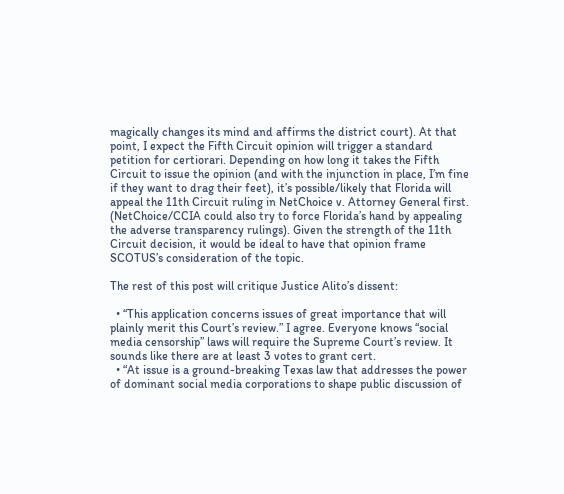magically changes its mind and affirms the district court). At that point, I expect the Fifth Circuit opinion will trigger a standard petition for certiorari. Depending on how long it takes the Fifth Circuit to issue the opinion (and with the injunction in place, I’m fine if they want to drag their feet), it’s possible/likely that Florida will appeal the 11th Circuit ruling in NetChoice v. Attorney General first. (NetChoice/CCIA could also try to force Florida’s hand by appealing the adverse transparency rulings). Given the strength of the 11th Circuit decision, it would be ideal to have that opinion frame SCOTUS’s consideration of the topic.

The rest of this post will critique Justice Alito’s dissent:

  • “This application concerns issues of great importance that will plainly merit this Court’s review.” I agree. Everyone knows “social media censorship” laws will require the Supreme Court’s review. It sounds like there are at least 3 votes to grant cert.
  • “At issue is a ground-breaking Texas law that addresses the power of dominant social media corporations to shape public discussion of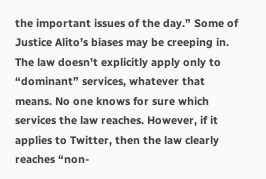the important issues of the day.” Some of Justice Alito’s biases may be creeping in. The law doesn’t explicitly apply only to “dominant” services, whatever that means. No one knows for sure which services the law reaches. However, if it applies to Twitter, then the law clearly reaches “non-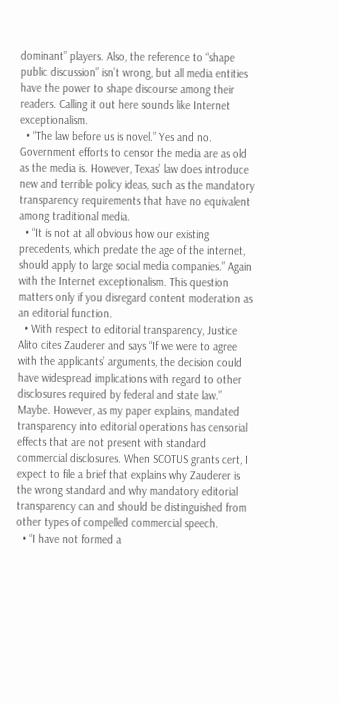dominant” players. Also, the reference to “shape public discussion” isn’t wrong, but all media entities have the power to shape discourse among their readers. Calling it out here sounds like Internet exceptionalism.
  • “The law before us is novel.” Yes and no. Government efforts to censor the media are as old as the media is. However, Texas’ law does introduce new and terrible policy ideas, such as the mandatory transparency requirements that have no equivalent among traditional media.
  • “It is not at all obvious how our existing precedents, which predate the age of the internet, should apply to large social media companies.” Again with the Internet exceptionalism. This question matters only if you disregard content moderation as an editorial function.
  • With respect to editorial transparency, Justice Alito cites Zauderer and says “If we were to agree with the applicants’ arguments, the decision could have widespread implications with regard to other disclosures required by federal and state law.” Maybe. However, as my paper explains, mandated transparency into editorial operations has censorial effects that are not present with standard commercial disclosures. When SCOTUS grants cert, I expect to file a brief that explains why Zauderer is the wrong standard and why mandatory editorial transparency can and should be distinguished from other types of compelled commercial speech.
  • “I have not formed a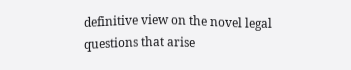definitive view on the novel legal questions that arise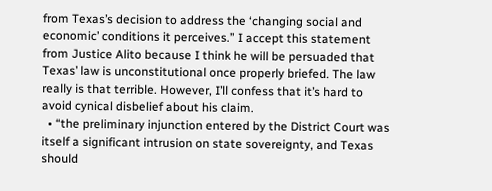from Texas’s decision to address the ‘changing social and economic’ conditions it perceives.” I accept this statement from Justice Alito because I think he will be persuaded that Texas’ law is unconstitutional once properly briefed. The law really is that terrible. However, I’ll confess that it’s hard to avoid cynical disbelief about his claim.
  • “the preliminary injunction entered by the District Court was itself a significant intrusion on state sovereignty, and Texas should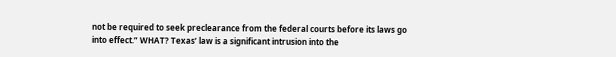not be required to seek preclearance from the federal courts before its laws go into effect.” WHAT? Texas’ law is a significant intrusion into the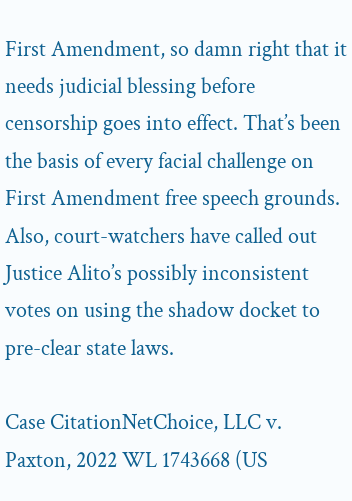First Amendment, so damn right that it needs judicial blessing before censorship goes into effect. That’s been the basis of every facial challenge on First Amendment free speech grounds. Also, court-watchers have called out Justice Alito’s possibly inconsistent votes on using the shadow docket to pre-clear state laws.

Case CitationNetChoice, LLC v. Paxton, 2022 WL 1743668 (US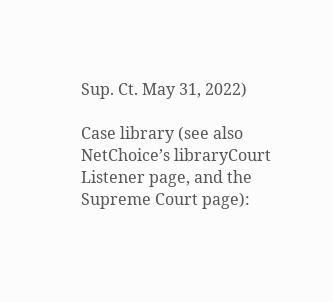Sup. Ct. May 31, 2022)

Case library (see also NetChoice’s libraryCourt Listener page, and the Supreme Court page):